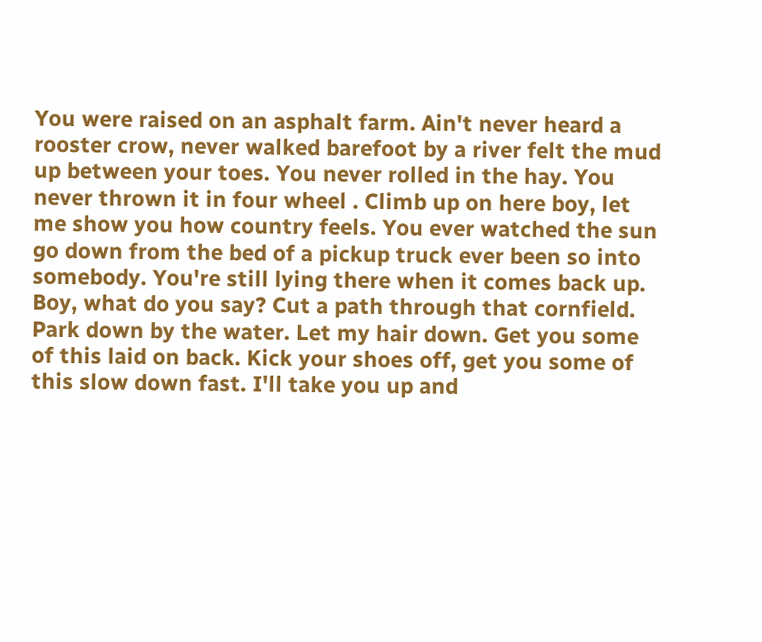You were raised on an asphalt farm. Ain't never heard a rooster crow, never walked barefoot by a river felt the mud up between your toes. You never rolled in the hay. You never thrown it in four wheel . Climb up on here boy, let me show you how country feels. You ever watched the sun go down from the bed of a pickup truck ever been so into somebody. You're still lying there when it comes back up. Boy, what do you say? Cut a path through that cornfield. Park down by the water. Let my hair down. Get you some of this laid on back. Kick your shoes off, get you some of this slow down fast. I'll take you up and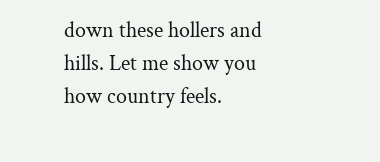down these hollers and hills. Let me show you how country feels.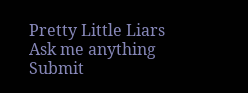Pretty Little Liars   Ask me anything   Submit